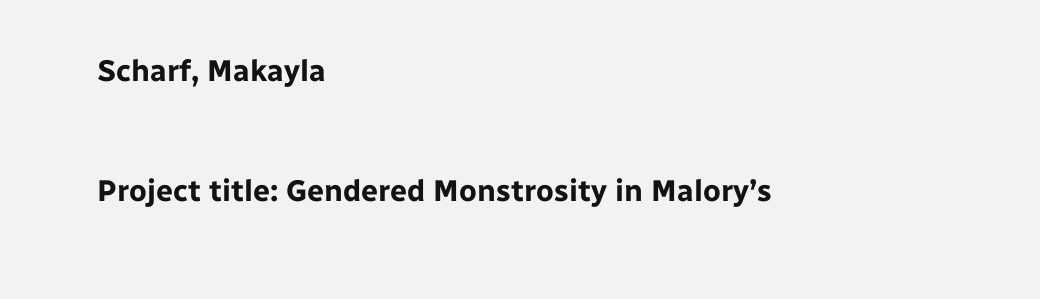Scharf, Makayla

Project title: Gendered Monstrosity in Malory’s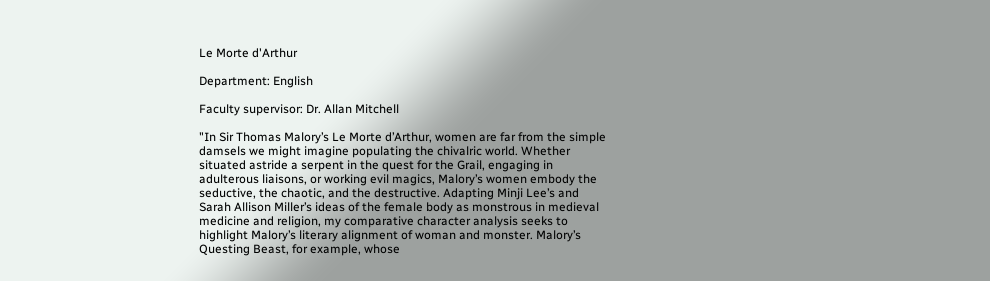Le Morte d'Arthur

Department: English

Faculty supervisor: Dr. Allan Mitchell

"In Sir Thomas Malory’s Le Morte d’Arthur, women are far from the simple damsels we might imagine populating the chivalric world. Whether situated astride a serpent in the quest for the Grail, engaging in adulterous liaisons, or working evil magics, Malory’s women embody the seductive, the chaotic, and the destructive. Adapting Minji Lee’s and Sarah Allison Miller’s ideas of the female body as monstrous in medieval medicine and religion, my comparative character analysis seeks to highlight Malory’s literary alignment of woman and monster. Malory’s Questing Beast, for example, whose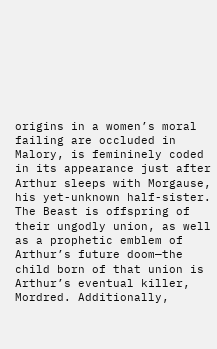origins in a women’s moral failing are occluded in Malory, is femininely coded in its appearance just after Arthur sleeps with Morgause, his yet-unknown half-sister. The Beast is offspring of their ungodly union, as well as a prophetic emblem of Arthur’s future doom—the child born of that union is Arthur’s eventual killer, Mordred. Additionally,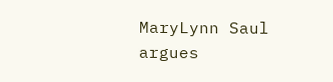MaryLynn Saul argues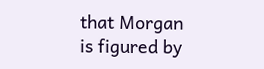that Morgan is figured by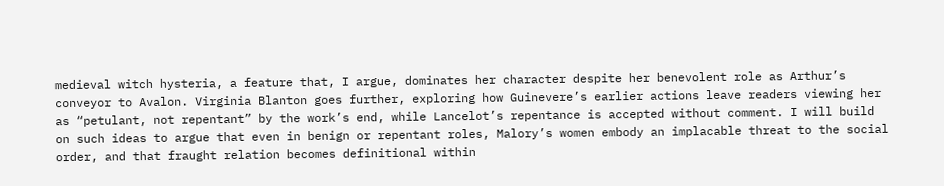medieval witch hysteria, a feature that, I argue, dominates her character despite her benevolent role as Arthur’s conveyor to Avalon. Virginia Blanton goes further, exploring how Guinevere’s earlier actions leave readers viewing her as “petulant, not repentant” by the work’s end, while Lancelot’s repentance is accepted without comment. I will build on such ideas to argue that even in benign or repentant roles, Malory’s women embody an implacable threat to the social order, and that fraught relation becomes definitional within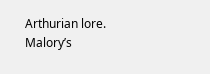Arthurian lore. Malory’s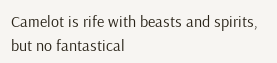Camelot is rife with beasts and spirits, but no fantastical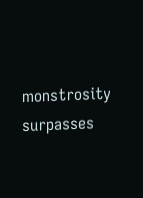monstrosity surpasses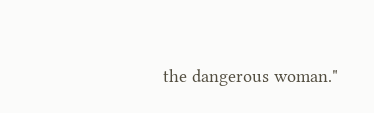the dangerous woman."